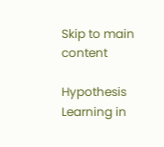Skip to main content

Hypothesis Learning in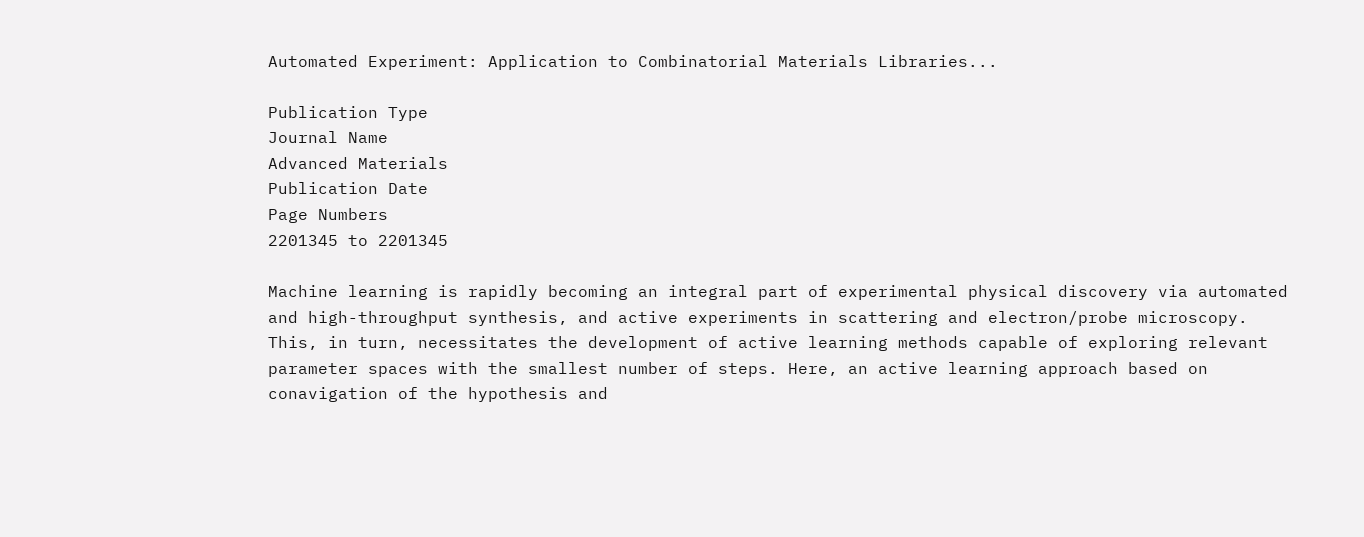Automated Experiment: Application to Combinatorial Materials Libraries...

Publication Type
Journal Name
Advanced Materials
Publication Date
Page Numbers
2201345 to 2201345

Machine learning is rapidly becoming an integral part of experimental physical discovery via automated and high-throughput synthesis, and active experiments in scattering and electron/probe microscopy. This, in turn, necessitates the development of active learning methods capable of exploring relevant parameter spaces with the smallest number of steps. Here, an active learning approach based on conavigation of the hypothesis and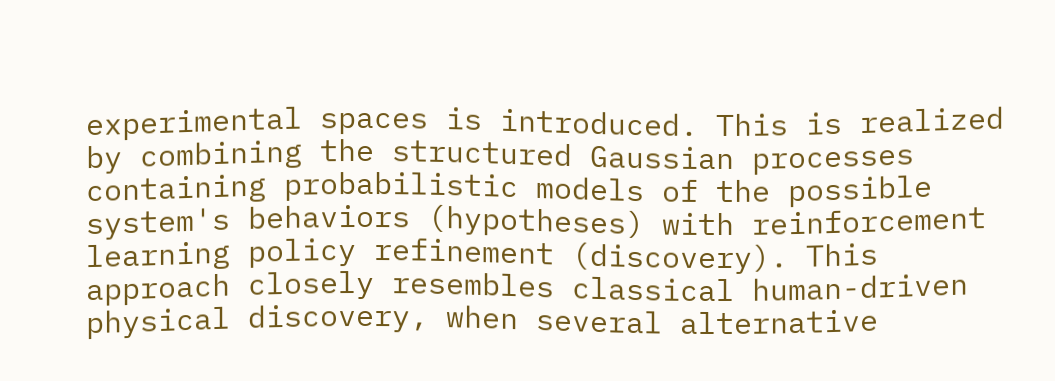experimental spaces is introduced. This is realized by combining the structured Gaussian processes containing probabilistic models of the possible system's behaviors (hypotheses) with reinforcement learning policy refinement (discovery). This approach closely resembles classical human-driven physical discovery, when several alternative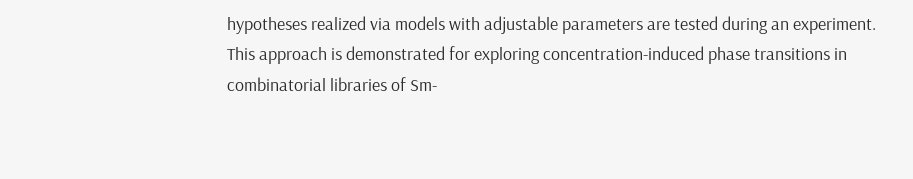hypotheses realized via models with adjustable parameters are tested during an experiment. This approach is demonstrated for exploring concentration-induced phase transitions in combinatorial libraries of Sm-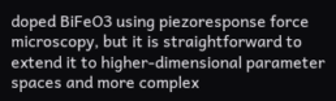doped BiFeO3 using piezoresponse force microscopy, but it is straightforward to extend it to higher-dimensional parameter spaces and more complex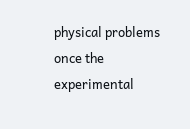physical problems once the experimental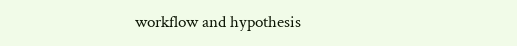workflow and hypothesis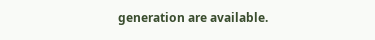generation are available.